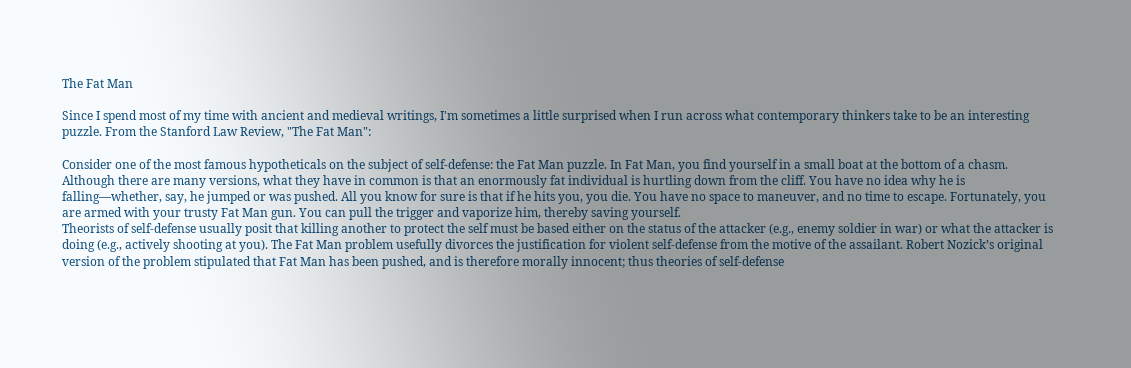The Fat Man

Since I spend most of my time with ancient and medieval writings, I'm sometimes a little surprised when I run across what contemporary thinkers take to be an interesting puzzle. From the Stanford Law Review, "The Fat Man":

Consider one of the most famous hypotheticals on the subject of self-defense: the Fat Man puzzle. In Fat Man, you find yourself in a small boat at the bottom of a chasm. Although there are many versions, what they have in common is that an enormously fat individual is hurtling down from the cliff. You have no idea why he is falling—whether, say, he jumped or was pushed. All you know for sure is that if he hits you, you die. You have no space to maneuver, and no time to escape. Fortunately, you are armed with your trusty Fat Man gun. You can pull the trigger and vaporize him, thereby saving yourself.
Theorists of self-defense usually posit that killing another to protect the self must be based either on the status of the attacker (e.g., enemy soldier in war) or what the attacker is doing (e.g., actively shooting at you). The Fat Man problem usefully divorces the justification for violent self-defense from the motive of the assailant. Robert Nozick’s original version of the problem stipulated that Fat Man has been pushed, and is therefore morally innocent; thus theories of self-defense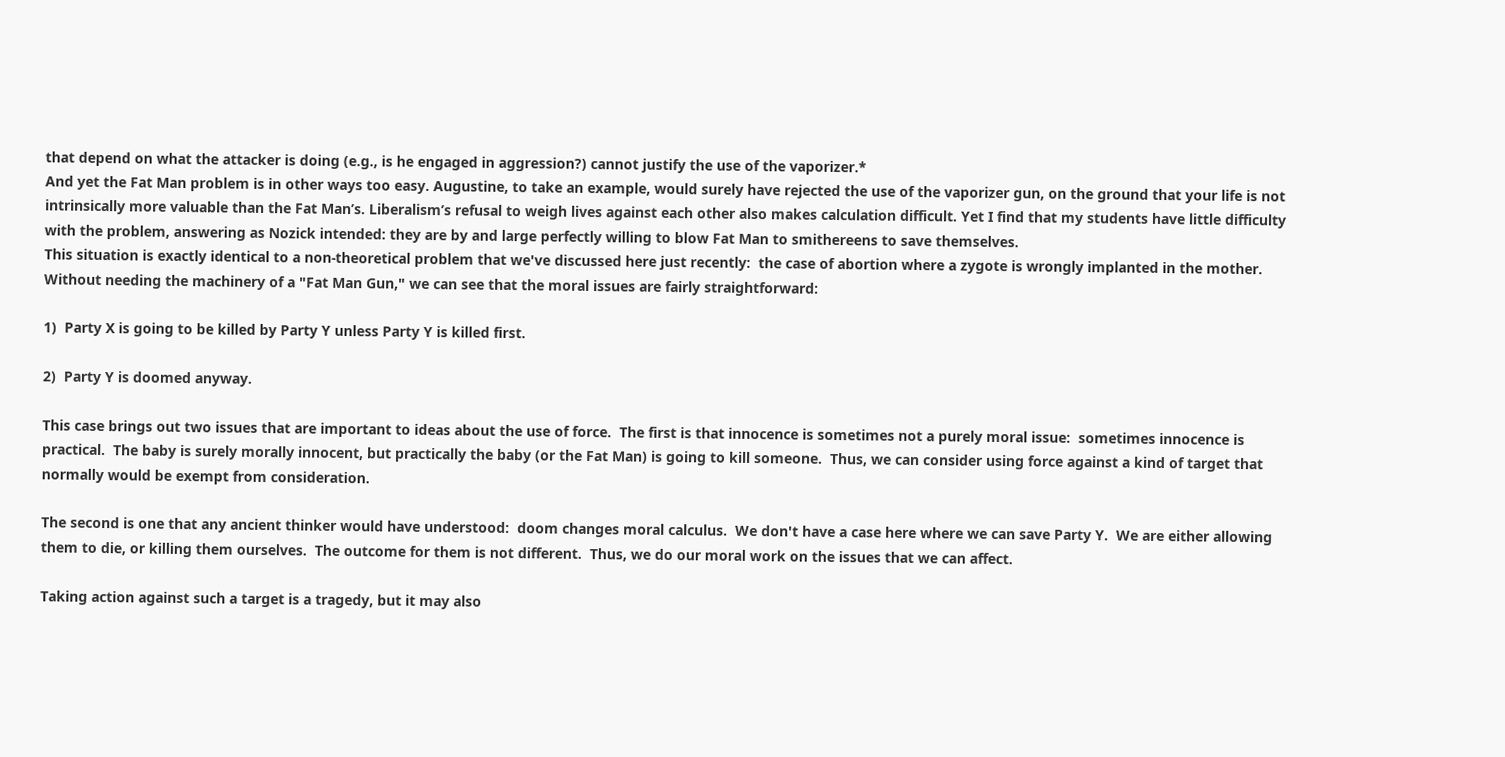that depend on what the attacker is doing (e.g., is he engaged in aggression?) cannot justify the use of the vaporizer.*
And yet the Fat Man problem is in other ways too easy. Augustine, to take an example, would surely have rejected the use of the vaporizer gun, on the ground that your life is not intrinsically more valuable than the Fat Man’s. Liberalism’s refusal to weigh lives against each other also makes calculation difficult. Yet I find that my students have little difficulty with the problem, answering as Nozick intended: they are by and large perfectly willing to blow Fat Man to smithereens to save themselves.
This situation is exactly identical to a non-theoretical problem that we've discussed here just recently:  the case of abortion where a zygote is wrongly implanted in the mother.  Without needing the machinery of a "Fat Man Gun," we can see that the moral issues are fairly straightforward:

1)  Party X is going to be killed by Party Y unless Party Y is killed first.

2)  Party Y is doomed anyway.

This case brings out two issues that are important to ideas about the use of force.  The first is that innocence is sometimes not a purely moral issue:  sometimes innocence is practical.  The baby is surely morally innocent, but practically the baby (or the Fat Man) is going to kill someone.  Thus, we can consider using force against a kind of target that normally would be exempt from consideration.

The second is one that any ancient thinker would have understood:  doom changes moral calculus.  We don't have a case here where we can save Party Y.  We are either allowing them to die, or killing them ourselves.  The outcome for them is not different.  Thus, we do our moral work on the issues that we can affect.

Taking action against such a target is a tragedy, but it may also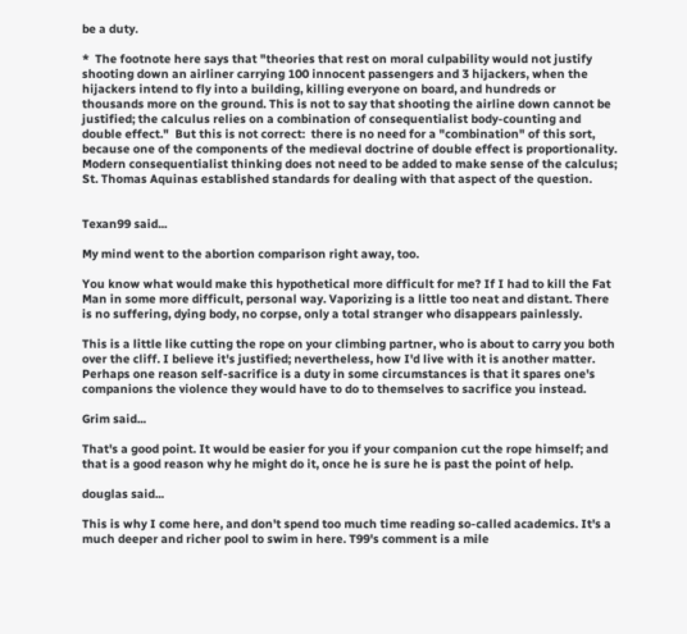be a duty.

*  The footnote here says that "theories that rest on moral culpability would not justify shooting down an airliner carrying 100 innocent passengers and 3 hijackers, when the hijackers intend to fly into a building, killing everyone on board, and hundreds or thousands more on the ground. This is not to say that shooting the airline down cannot be justified; the calculus relies on a combination of consequentialist body-counting and double effect."  But this is not correct:  there is no need for a "combination" of this sort, because one of the components of the medieval doctrine of double effect is proportionality.  Modern consequentialist thinking does not need to be added to make sense of the calculus; St. Thomas Aquinas established standards for dealing with that aspect of the question.


Texan99 said...

My mind went to the abortion comparison right away, too.

You know what would make this hypothetical more difficult for me? If I had to kill the Fat Man in some more difficult, personal way. Vaporizing is a little too neat and distant. There is no suffering, dying body, no corpse, only a total stranger who disappears painlessly.

This is a little like cutting the rope on your climbing partner, who is about to carry you both over the cliff. I believe it's justified; nevertheless, how I'd live with it is another matter. Perhaps one reason self-sacrifice is a duty in some circumstances is that it spares one's companions the violence they would have to do to themselves to sacrifice you instead.

Grim said...

That's a good point. It would be easier for you if your companion cut the rope himself; and that is a good reason why he might do it, once he is sure he is past the point of help.

douglas said...

This is why I come here, and don't spend too much time reading so-called academics. It's a much deeper and richer pool to swim in here. T99's comment is a mile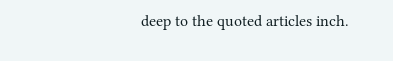deep to the quoted articles inch.